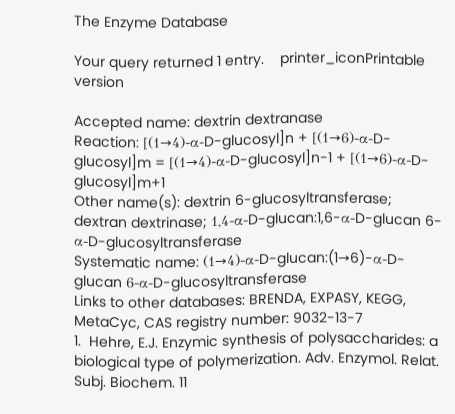The Enzyme Database

Your query returned 1 entry.    printer_iconPrintable version

Accepted name: dextrin dextranase
Reaction: [(1→4)-α-D-glucosyl]n + [(1→6)-α-D-glucosyl]m = [(1→4)-α-D-glucosyl]n-1 + [(1→6)-α-D-glucosyl]m+1
Other name(s): dextrin 6-glucosyltransferase; dextran dextrinase; 1,4-α-D-glucan:1,6-α-D-glucan 6-α-D-glucosyltransferase
Systematic name: (1→4)-α-D-glucan:(1→6)-α-D-glucan 6-α-D-glucosyltransferase
Links to other databases: BRENDA, EXPASY, KEGG, MetaCyc, CAS registry number: 9032-13-7
1.  Hehre, E.J. Enzymic synthesis of polysaccharides: a biological type of polymerization. Adv. Enzymol. Relat. Subj. Biochem. 11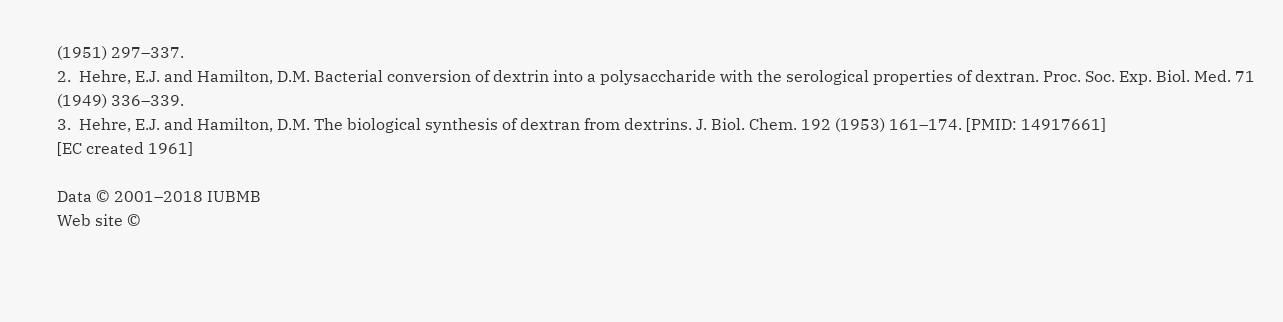(1951) 297–337.
2.  Hehre, E.J. and Hamilton, D.M. Bacterial conversion of dextrin into a polysaccharide with the serological properties of dextran. Proc. Soc. Exp. Biol. Med. 71 (1949) 336–339.
3.  Hehre, E.J. and Hamilton, D.M. The biological synthesis of dextran from dextrins. J. Biol. Chem. 192 (1953) 161–174. [PMID: 14917661]
[EC created 1961]

Data © 2001–2018 IUBMB
Web site ©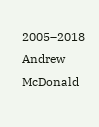2005–2018 Andrew McDonald